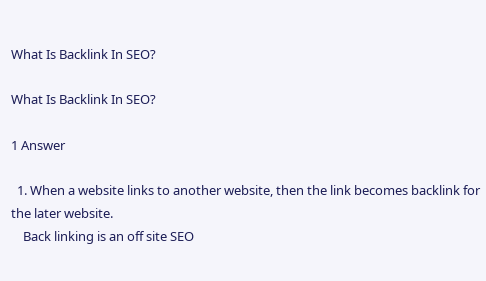What Is Backlink In SEO?

What Is Backlink In SEO?

1 Answer

  1. When a website links to another website, then the link becomes backlink for the later website.
    Back linking is an off site SEO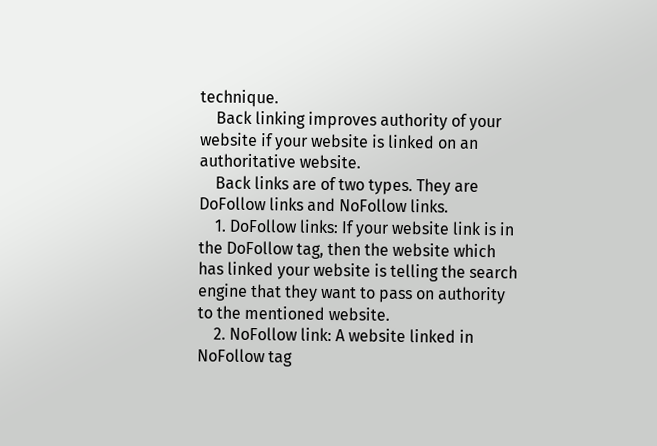technique.
    Back linking improves authority of your website if your website is linked on an authoritative website.
    Back links are of two types. They are DoFollow links and NoFollow links.
    1. DoFollow links: If your website link is in the DoFollow tag, then the website which has linked your website is telling the search engine that they want to pass on authority to the mentioned website.
    2. NoFollow link: A website linked in NoFollow tag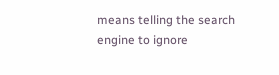means telling the search engine to ignore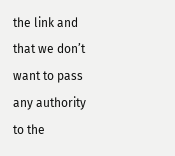the link and that we don’t want to pass any authority to the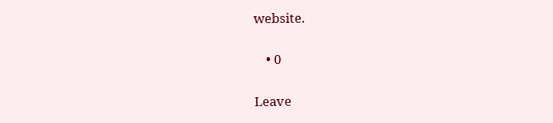website.

    • 0

Leave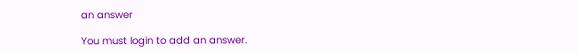an answer

You must login to add an answer.